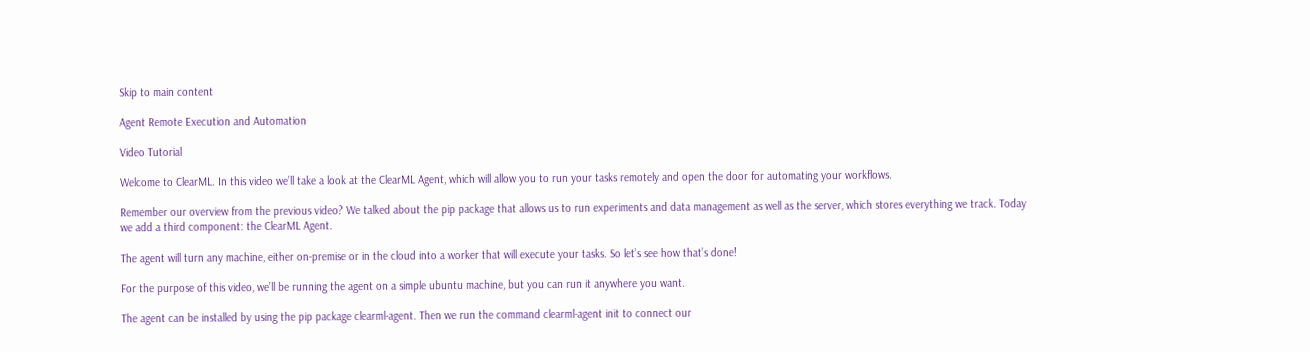Skip to main content

Agent Remote Execution and Automation

Video Tutorial

Welcome to ClearML. In this video we’ll take a look at the ClearML Agent, which will allow you to run your tasks remotely and open the door for automating your workflows.

Remember our overview from the previous video? We talked about the pip package that allows us to run experiments and data management as well as the server, which stores everything we track. Today we add a third component: the ClearML Agent.

The agent will turn any machine, either on-premise or in the cloud into a worker that will execute your tasks. So let’s see how that’s done!

For the purpose of this video, we’ll be running the agent on a simple ubuntu machine, but you can run it anywhere you want.

The agent can be installed by using the pip package clearml-agent. Then we run the command clearml-agent init to connect our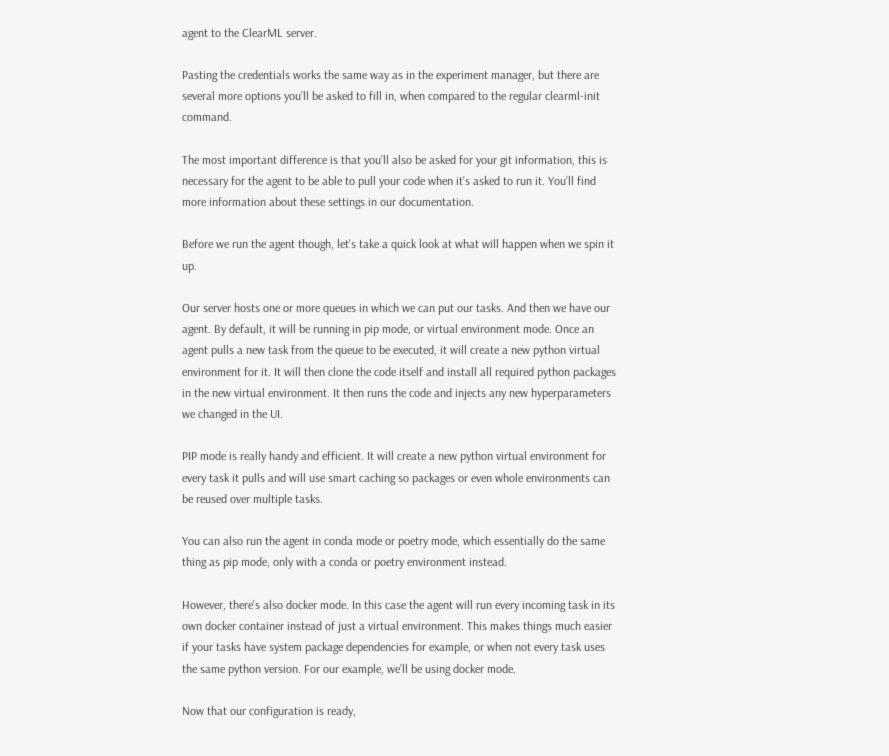agent to the ClearML server.

Pasting the credentials works the same way as in the experiment manager, but there are several more options you’ll be asked to fill in, when compared to the regular clearml-init command.

The most important difference is that you’ll also be asked for your git information, this is necessary for the agent to be able to pull your code when it’s asked to run it. You’ll find more information about these settings in our documentation.

Before we run the agent though, let's take a quick look at what will happen when we spin it up.

Our server hosts one or more queues in which we can put our tasks. And then we have our agent. By default, it will be running in pip mode, or virtual environment mode. Once an agent pulls a new task from the queue to be executed, it will create a new python virtual environment for it. It will then clone the code itself and install all required python packages in the new virtual environment. It then runs the code and injects any new hyperparameters we changed in the UI.

PIP mode is really handy and efficient. It will create a new python virtual environment for every task it pulls and will use smart caching so packages or even whole environments can be reused over multiple tasks.

You can also run the agent in conda mode or poetry mode, which essentially do the same thing as pip mode, only with a conda or poetry environment instead.

However, there’s also docker mode. In this case the agent will run every incoming task in its own docker container instead of just a virtual environment. This makes things much easier if your tasks have system package dependencies for example, or when not every task uses the same python version. For our example, we’ll be using docker mode.

Now that our configuration is ready,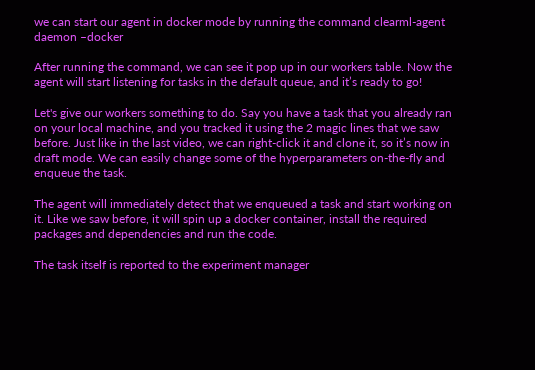we can start our agent in docker mode by running the command clearml-agent daemon –docker

After running the command, we can see it pop up in our workers table. Now the agent will start listening for tasks in the default queue, and it’s ready to go!

Let's give our workers something to do. Say you have a task that you already ran on your local machine, and you tracked it using the 2 magic lines that we saw before. Just like in the last video, we can right-click it and clone it, so it’s now in draft mode. We can easily change some of the hyperparameters on-the-fly and enqueue the task.

The agent will immediately detect that we enqueued a task and start working on it. Like we saw before, it will spin up a docker container, install the required packages and dependencies and run the code.

The task itself is reported to the experiment manager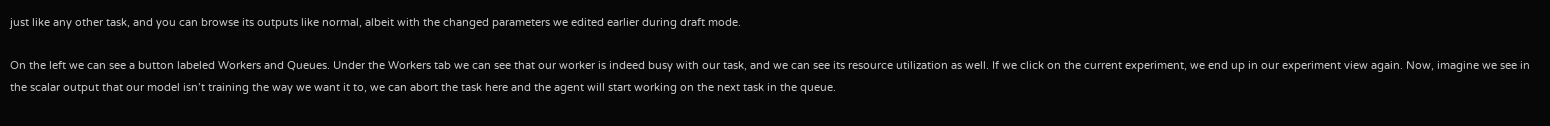just like any other task, and you can browse its outputs like normal, albeit with the changed parameters we edited earlier during draft mode.

On the left we can see a button labeled Workers and Queues. Under the Workers tab we can see that our worker is indeed busy with our task, and we can see its resource utilization as well. If we click on the current experiment, we end up in our experiment view again. Now, imagine we see in the scalar output that our model isn’t training the way we want it to, we can abort the task here and the agent will start working on the next task in the queue.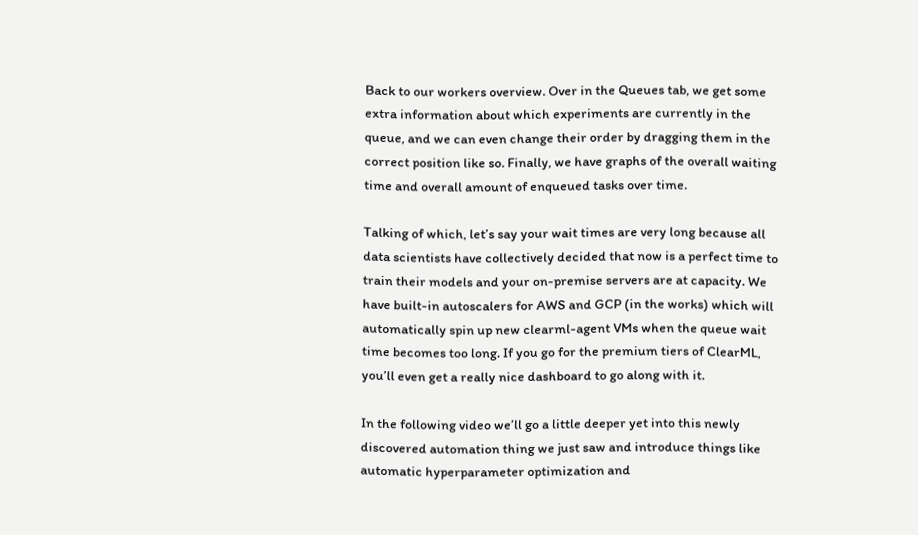Back to our workers overview. Over in the Queues tab, we get some extra information about which experiments are currently in the queue, and we can even change their order by dragging them in the correct position like so. Finally, we have graphs of the overall waiting time and overall amount of enqueued tasks over time.

Talking of which, let’s say your wait times are very long because all data scientists have collectively decided that now is a perfect time to train their models and your on-premise servers are at capacity. We have built-in autoscalers for AWS and GCP (in the works) which will automatically spin up new clearml-agent VMs when the queue wait time becomes too long. If you go for the premium tiers of ClearML, you’ll even get a really nice dashboard to go along with it.

In the following video we’ll go a little deeper yet into this newly discovered automation thing we just saw and introduce things like automatic hyperparameter optimization and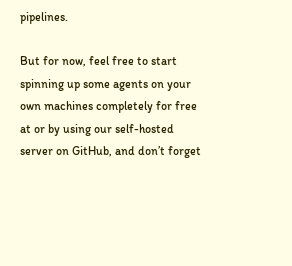pipelines.

But for now, feel free to start spinning up some agents on your own machines completely for free at or by using our self-hosted server on GitHub, and don’t forget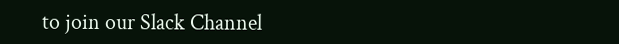to join our Slack Channel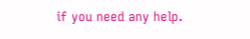if you need any help.